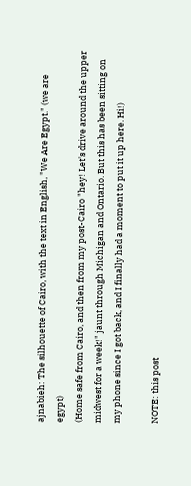ajnabieh: The silhouette of Cairo, with the text in English, "We Are Egypt." (we are egypt)
(Home safe from Cairo, and then from my post-Cairo "hey! Let's drive around the upper midwest for a week!" jaunt through Michigan and Ontario. But this has been sitting on my phone since I got back, and I finally had a moment to put it up here. Hi!)

NOTE: this post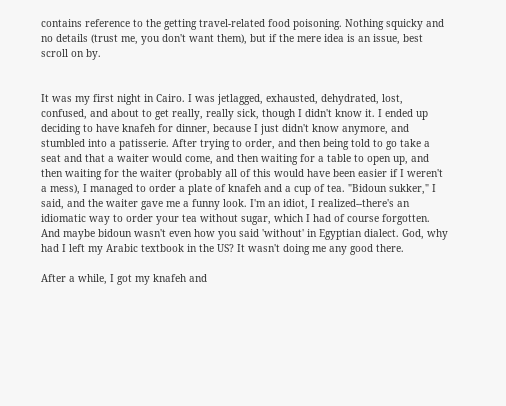contains reference to the getting travel-related food poisoning. Nothing squicky and no details (trust me, you don't want them), but if the mere idea is an issue, best scroll on by.


It was my first night in Cairo. I was jetlagged, exhausted, dehydrated, lost, confused, and about to get really, really sick, though I didn't know it. I ended up deciding to have knafeh for dinner, because I just didn't know anymore, and stumbled into a patisserie. After trying to order, and then being told to go take a seat and that a waiter would come, and then waiting for a table to open up, and then waiting for the waiter (probably all of this would have been easier if I weren't a mess), I managed to order a plate of knafeh and a cup of tea. "Bidoun sukker," I said, and the waiter gave me a funny look. I'm an idiot, I realized--there's an idiomatic way to order your tea without sugar, which I had of course forgotten. And maybe bidoun wasn't even how you said 'without' in Egyptian dialect. God, why had I left my Arabic textbook in the US? It wasn't doing me any good there.

After a while, I got my knafeh and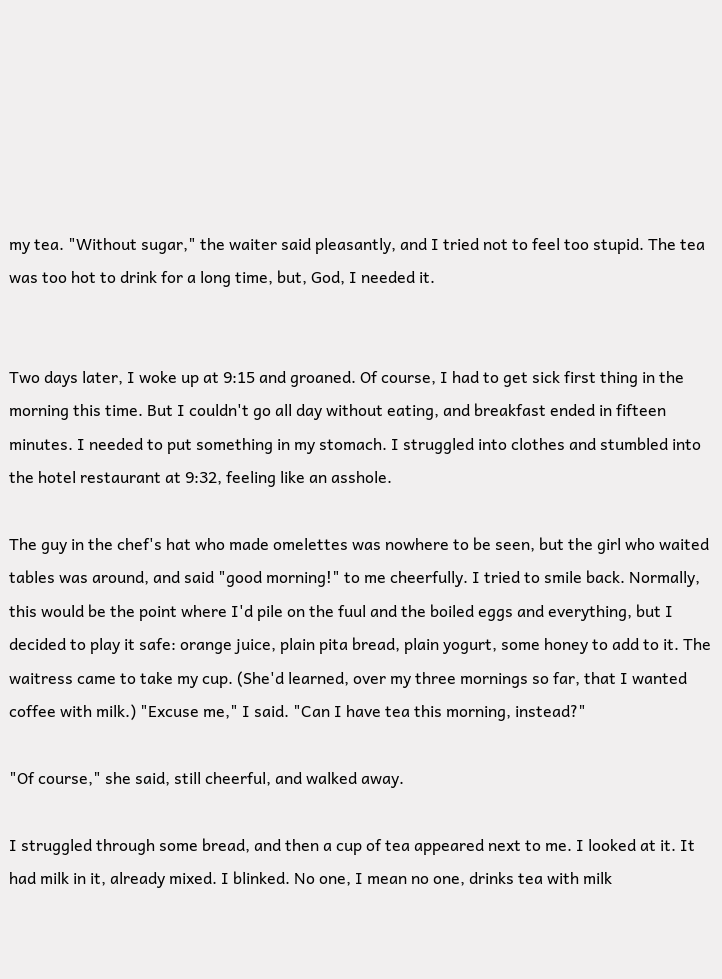my tea. "Without sugar," the waiter said pleasantly, and I tried not to feel too stupid. The tea was too hot to drink for a long time, but, God, I needed it.


Two days later, I woke up at 9:15 and groaned. Of course, I had to get sick first thing in the morning this time. But I couldn't go all day without eating, and breakfast ended in fifteen minutes. I needed to put something in my stomach. I struggled into clothes and stumbled into the hotel restaurant at 9:32, feeling like an asshole.

The guy in the chef's hat who made omelettes was nowhere to be seen, but the girl who waited tables was around, and said "good morning!" to me cheerfully. I tried to smile back. Normally, this would be the point where I'd pile on the fuul and the boiled eggs and everything, but I decided to play it safe: orange juice, plain pita bread, plain yogurt, some honey to add to it. The waitress came to take my cup. (She'd learned, over my three mornings so far, that I wanted coffee with milk.) "Excuse me," I said. "Can I have tea this morning, instead?"

"Of course," she said, still cheerful, and walked away.

I struggled through some bread, and then a cup of tea appeared next to me. I looked at it. It had milk in it, already mixed. I blinked. No one, I mean no one, drinks tea with milk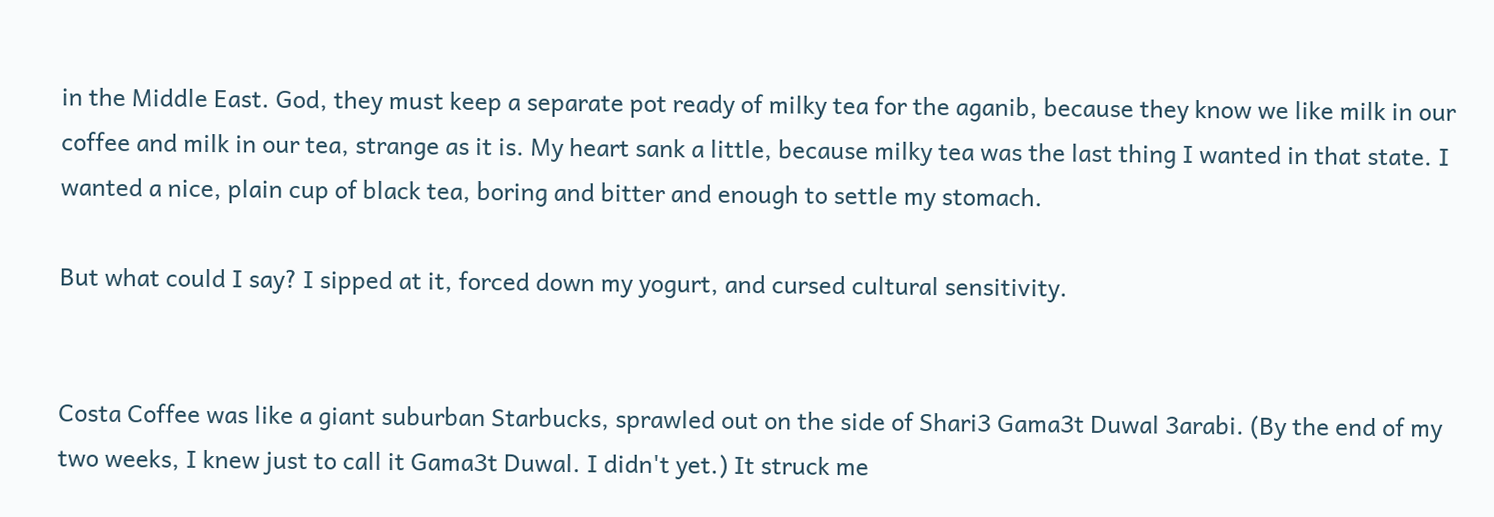in the Middle East. God, they must keep a separate pot ready of milky tea for the aganib, because they know we like milk in our coffee and milk in our tea, strange as it is. My heart sank a little, because milky tea was the last thing I wanted in that state. I wanted a nice, plain cup of black tea, boring and bitter and enough to settle my stomach.

But what could I say? I sipped at it, forced down my yogurt, and cursed cultural sensitivity.


Costa Coffee was like a giant suburban Starbucks, sprawled out on the side of Shari3 Gama3t Duwal 3arabi. (By the end of my two weeks, I knew just to call it Gama3t Duwal. I didn't yet.) It struck me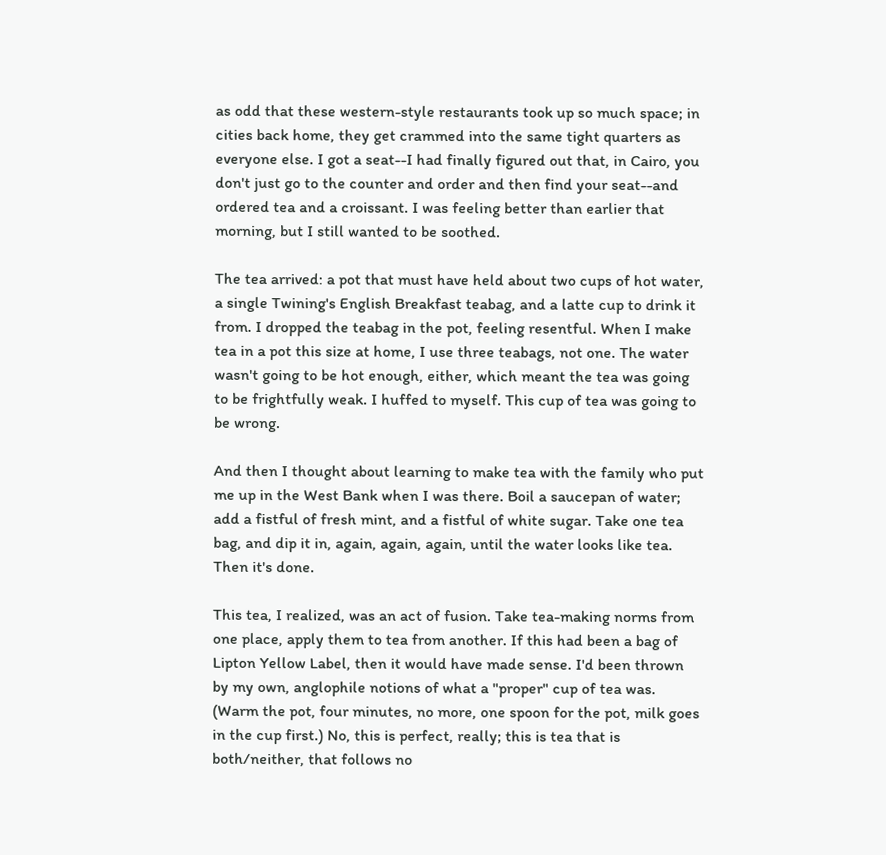as odd that these western-style restaurants took up so much space; in cities back home, they get crammed into the same tight quarters as everyone else. I got a seat--I had finally figured out that, in Cairo, you don't just go to the counter and order and then find your seat--and ordered tea and a croissant. I was feeling better than earlier that morning, but I still wanted to be soothed.

The tea arrived: a pot that must have held about two cups of hot water, a single Twining's English Breakfast teabag, and a latte cup to drink it from. I dropped the teabag in the pot, feeling resentful. When I make tea in a pot this size at home, I use three teabags, not one. The water wasn't going to be hot enough, either, which meant the tea was going to be frightfully weak. I huffed to myself. This cup of tea was going to be wrong.

And then I thought about learning to make tea with the family who put me up in the West Bank when I was there. Boil a saucepan of water; add a fistful of fresh mint, and a fistful of white sugar. Take one tea bag, and dip it in, again, again, again, until the water looks like tea. Then it's done.

This tea, I realized, was an act of fusion. Take tea-making norms from one place, apply them to tea from another. If this had been a bag of Lipton Yellow Label, then it would have made sense. I'd been thrown by my own, anglophile notions of what a "proper" cup of tea was. (Warm the pot, four minutes, no more, one spoon for the pot, milk goes in the cup first.) No, this is perfect, really; this is tea that is both/neither, that follows no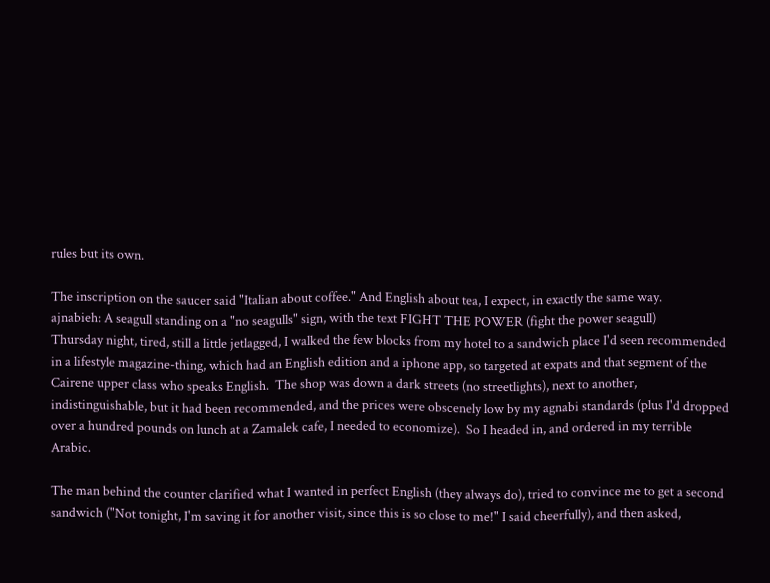rules but its own.

The inscription on the saucer said "Italian about coffee." And English about tea, I expect, in exactly the same way.
ajnabieh: A seagull standing on a "no seagulls" sign, with the text FIGHT THE POWER (fight the power seagull)
Thursday night, tired, still a little jetlagged, I walked the few blocks from my hotel to a sandwich place I'd seen recommended in a lifestyle magazine-thing, which had an English edition and a iphone app, so targeted at expats and that segment of the Cairene upper class who speaks English.  The shop was down a dark streets (no streetlights), next to another, indistinguishable, but it had been recommended, and the prices were obscenely low by my agnabi standards (plus I'd dropped over a hundred pounds on lunch at a Zamalek cafe, I needed to economize).  So I headed in, and ordered in my terrible Arabic.

The man behind the counter clarified what I wanted in perfect English (they always do), tried to convince me to get a second sandwich ("Not tonight, I'm saving it for another visit, since this is so close to me!" I said cheerfully), and then asked,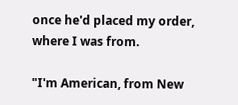once he'd placed my order, where I was from.

"I'm American, from New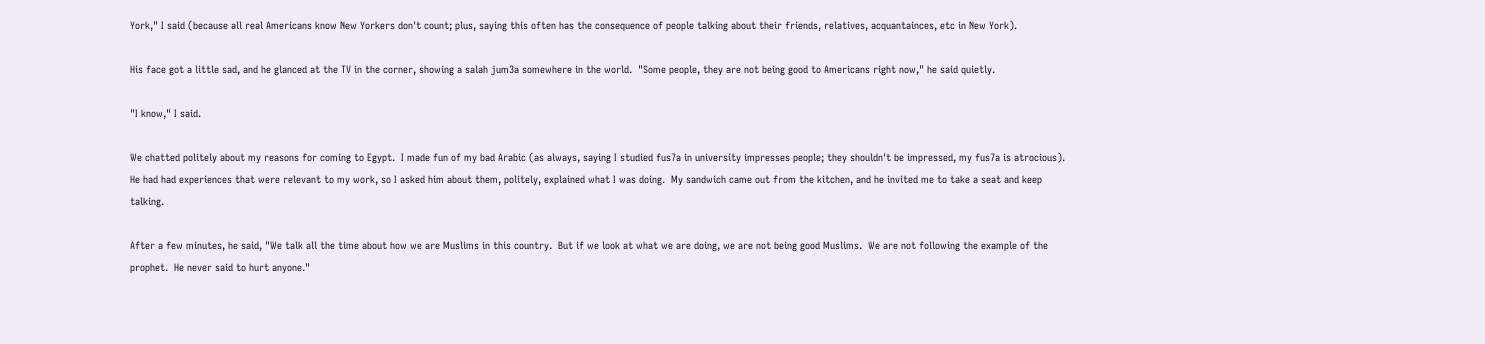York," I said (because all real Americans know New Yorkers don't count; plus, saying this often has the consequence of people talking about their friends, relatives, acquantainces, etc in New York).

His face got a little sad, and he glanced at the TV in the corner, showing a salah jum3a somewhere in the world.  "Some people, they are not being good to Americans right now," he said quietly.

"I know," I said.

We chatted politely about my reasons for coming to Egypt.  I made fun of my bad Arabic (as always, saying I studied fus7a in university impresses people; they shouldn't be impressed, my fus7a is atrocious).  He had had experiences that were relevant to my work, so I asked him about them, politely, explained what I was doing.  My sandwich came out from the kitchen, and he invited me to take a seat and keep talking.

After a few minutes, he said, "We talk all the time about how we are Muslims in this country.  But if we look at what we are doing, we are not being good Muslims.  We are not following the example of the prophet.  He never said to hurt anyone."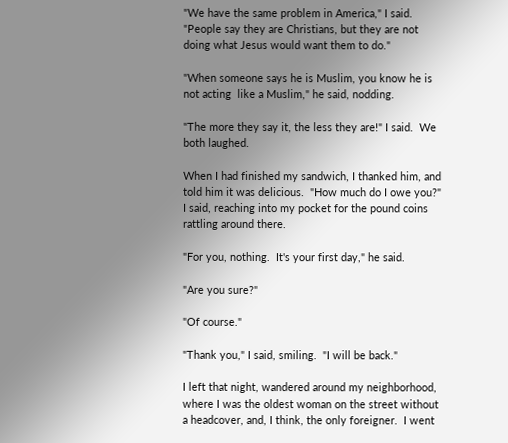"We have the same problem in America," I said.  "People say they are Christians, but they are not doing what Jesus would want them to do."

"When someone says he is Muslim, you know he is not acting  like a Muslim," he said, nodding.

"The more they say it, the less they are!" I said.  We both laughed.

When I had finished my sandwich, I thanked him, and told him it was delicious.  "How much do I owe you?" I said, reaching into my pocket for the pound coins rattling around there.

"For you, nothing.  It's your first day," he said.

"Are you sure?"

"Of course."

"Thank you," I said, smiling.  "I will be back."

I left that night, wandered around my neighborhood, where I was the oldest woman on the street without a headcover, and, I think, the only foreigner.  I went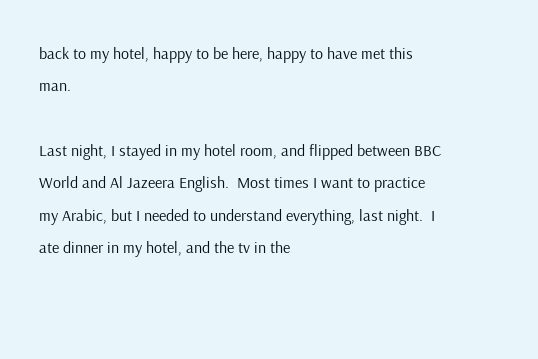back to my hotel, happy to be here, happy to have met this man.

Last night, I stayed in my hotel room, and flipped between BBC World and Al Jazeera English.  Most times I want to practice my Arabic, but I needed to understand everything, last night.  I ate dinner in my hotel, and the tv in the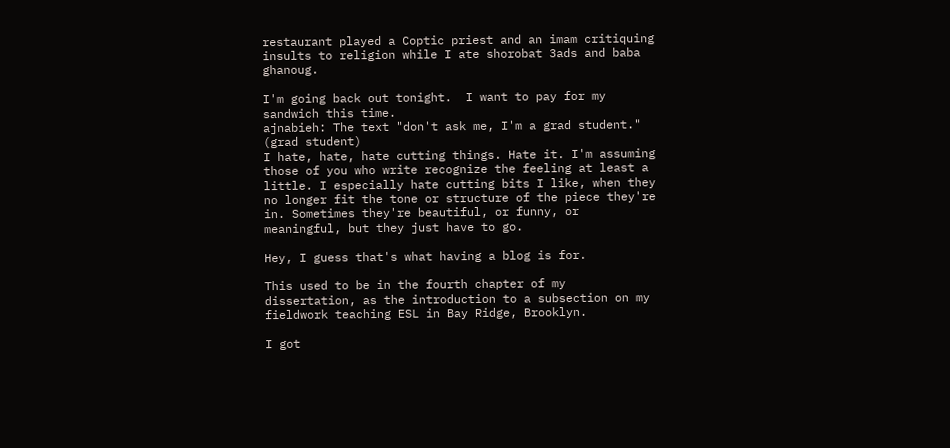restaurant played a Coptic priest and an imam critiquing insults to religion while I ate shorobat 3ads and baba ghanoug.

I'm going back out tonight.  I want to pay for my sandwich this time.
ajnabieh: The text "don't ask me, I'm a grad student." (grad student)
I hate, hate, hate cutting things. Hate it. I'm assuming those of you who write recognize the feeling at least a little. I especially hate cutting bits I like, when they no longer fit the tone or structure of the piece they're in. Sometimes they're beautiful, or funny, or meaningful, but they just have to go.

Hey, I guess that's what having a blog is for.

This used to be in the fourth chapter of my dissertation, as the introduction to a subsection on my fieldwork teaching ESL in Bay Ridge, Brooklyn.

I got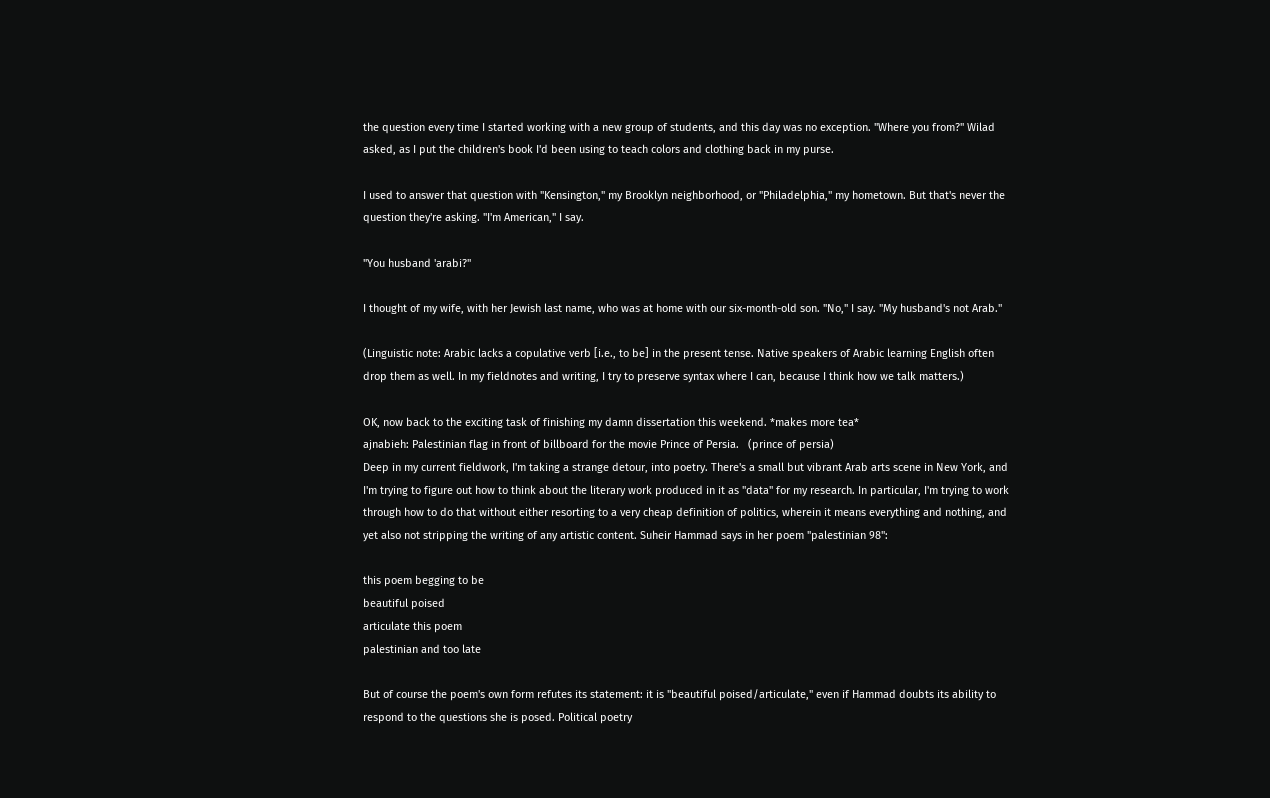the question every time I started working with a new group of students, and this day was no exception. "Where you from?" Wilad asked, as I put the children's book I'd been using to teach colors and clothing back in my purse.

I used to answer that question with "Kensington," my Brooklyn neighborhood, or "Philadelphia," my hometown. But that's never the question they're asking. "I'm American," I say.

"You husband 'arabi?"

I thought of my wife, with her Jewish last name, who was at home with our six-month-old son. "No," I say. "My husband's not Arab."

(Linguistic note: Arabic lacks a copulative verb [i.e., to be] in the present tense. Native speakers of Arabic learning English often drop them as well. In my fieldnotes and writing, I try to preserve syntax where I can, because I think how we talk matters.)

OK, now back to the exciting task of finishing my damn dissertation this weekend. *makes more tea*
ajnabieh: Palestinian flag in front of billboard for the movie Prince of Persia.   (prince of persia)
Deep in my current fieldwork, I'm taking a strange detour, into poetry. There's a small but vibrant Arab arts scene in New York, and I'm trying to figure out how to think about the literary work produced in it as "data" for my research. In particular, I'm trying to work through how to do that without either resorting to a very cheap definition of politics, wherein it means everything and nothing, and yet also not stripping the writing of any artistic content. Suheir Hammad says in her poem "palestinian 98":

this poem begging to be
beautiful poised
articulate this poem
palestinian and too late

But of course the poem's own form refutes its statement: it is "beautiful poised/articulate," even if Hammad doubts its ability to respond to the questions she is posed. Political poetry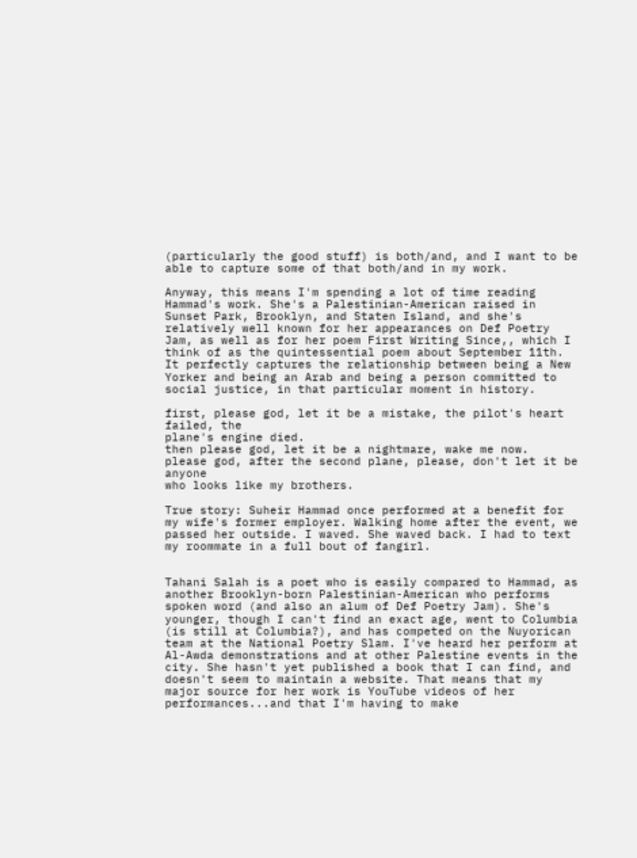(particularly the good stuff) is both/and, and I want to be able to capture some of that both/and in my work.

Anyway, this means I'm spending a lot of time reading Hammad's work. She's a Palestinian-American raised in Sunset Park, Brooklyn, and Staten Island, and she's relatively well known for her appearances on Def Poetry Jam, as well as for her poem First Writing Since,, which I think of as the quintessential poem about September 11th. It perfectly captures the relationship between being a New Yorker and being an Arab and being a person committed to social justice, in that particular moment in history.

first, please god, let it be a mistake, the pilot's heart failed, the
plane's engine died.
then please god, let it be a nightmare, wake me now.
please god, after the second plane, please, don't let it be anyone
who looks like my brothers.

True story: Suheir Hammad once performed at a benefit for my wife's former employer. Walking home after the event, we passed her outside. I waved. She waved back. I had to text my roommate in a full bout of fangirl.


Tahani Salah is a poet who is easily compared to Hammad, as another Brooklyn-born Palestinian-American who performs spoken word (and also an alum of Def Poetry Jam). She's younger, though I can't find an exact age, went to Columbia (is still at Columbia?), and has competed on the Nuyorican team at the National Poetry Slam. I've heard her perform at Al-Awda demonstrations and at other Palestine events in the city. She hasn't yet published a book that I can find, and doesn't seem to maintain a website. That means that my major source for her work is YouTube videos of her performances...and that I'm having to make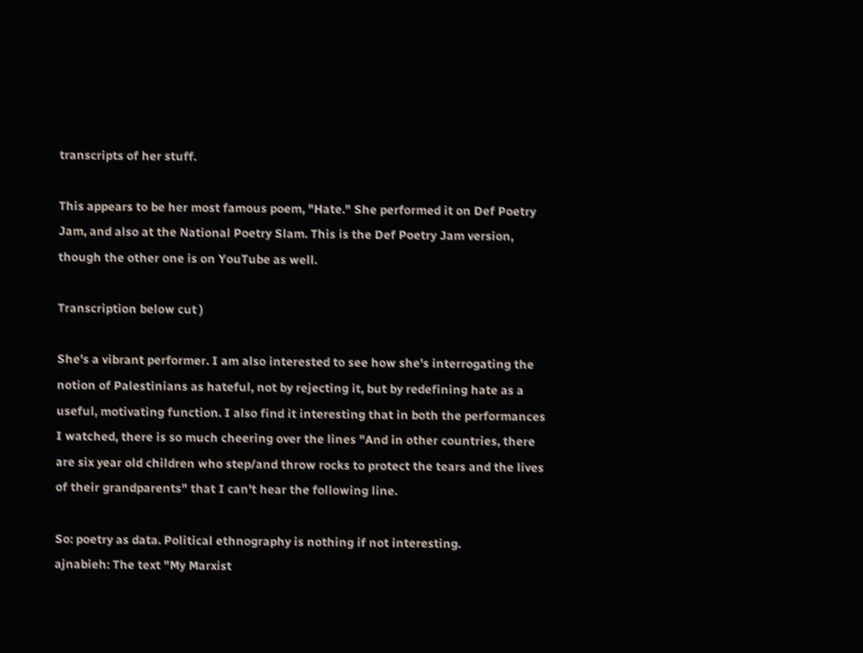transcripts of her stuff.

This appears to be her most famous poem, "Hate." She performed it on Def Poetry Jam, and also at the National Poetry Slam. This is the Def Poetry Jam version, though the other one is on YouTube as well.

Transcription below cut )

She's a vibrant performer. I am also interested to see how she's interrogating the notion of Palestinians as hateful, not by rejecting it, but by redefining hate as a useful, motivating function. I also find it interesting that in both the performances I watched, there is so much cheering over the lines "And in other countries, there are six year old children who step/and throw rocks to protect the tears and the lives of their grandparents" that I can't hear the following line.

So: poetry as data. Political ethnography is nothing if not interesting.
ajnabieh: The text "My Marxist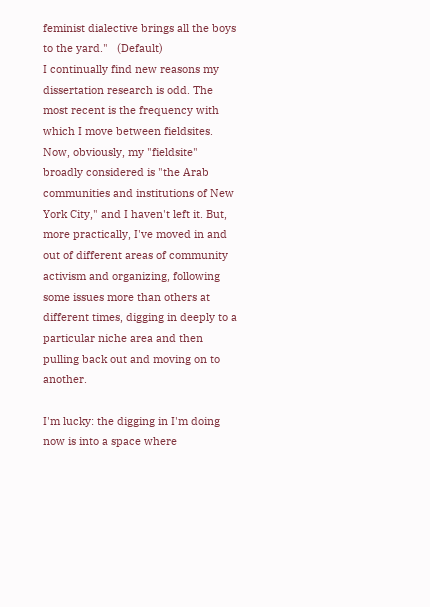feminist dialective brings all the boys to the yard."   (Default)
I continually find new reasons my dissertation research is odd. The most recent is the frequency with which I move between fieldsites. Now, obviously, my "fieldsite" broadly considered is "the Arab communities and institutions of New York City," and I haven't left it. But, more practically, I've moved in and out of different areas of community activism and organizing, following some issues more than others at different times, digging in deeply to a particular niche area and then pulling back out and moving on to another.

I'm lucky: the digging in I'm doing now is into a space where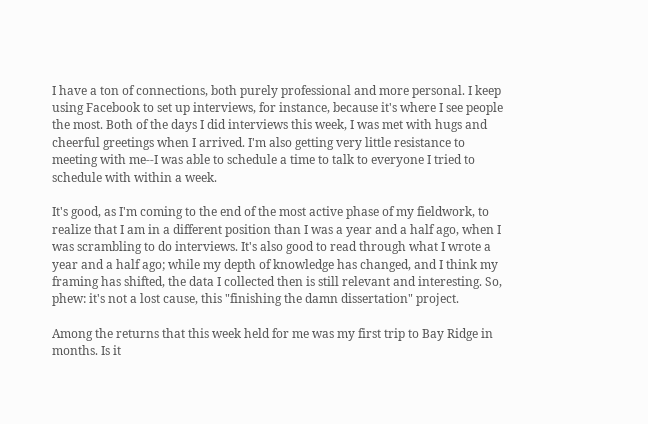I have a ton of connections, both purely professional and more personal. I keep using Facebook to set up interviews, for instance, because it's where I see people the most. Both of the days I did interviews this week, I was met with hugs and cheerful greetings when I arrived. I'm also getting very little resistance to meeting with me--I was able to schedule a time to talk to everyone I tried to schedule with within a week.

It's good, as I'm coming to the end of the most active phase of my fieldwork, to realize that I am in a different position than I was a year and a half ago, when I was scrambling to do interviews. It's also good to read through what I wrote a year and a half ago; while my depth of knowledge has changed, and I think my framing has shifted, the data I collected then is still relevant and interesting. So, phew: it's not a lost cause, this "finishing the damn dissertation" project.

Among the returns that this week held for me was my first trip to Bay Ridge in months. Is it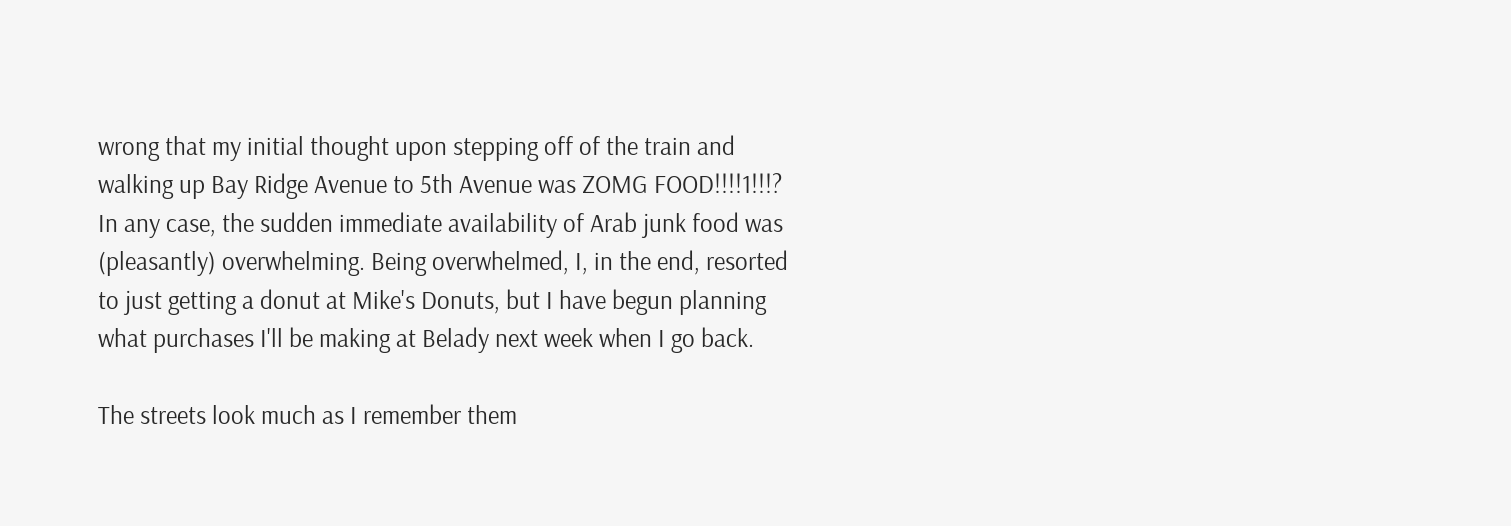wrong that my initial thought upon stepping off of the train and walking up Bay Ridge Avenue to 5th Avenue was ZOMG FOOD!!!!1!!!? In any case, the sudden immediate availability of Arab junk food was (pleasantly) overwhelming. Being overwhelmed, I, in the end, resorted to just getting a donut at Mike's Donuts, but I have begun planning what purchases I'll be making at Belady next week when I go back.

The streets look much as I remember them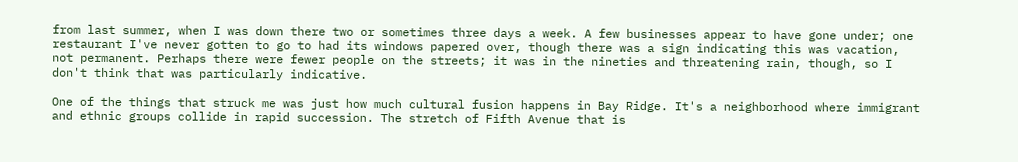from last summer, when I was down there two or sometimes three days a week. A few businesses appear to have gone under; one restaurant I've never gotten to go to had its windows papered over, though there was a sign indicating this was vacation, not permanent. Perhaps there were fewer people on the streets; it was in the nineties and threatening rain, though, so I don't think that was particularly indicative.

One of the things that struck me was just how much cultural fusion happens in Bay Ridge. It's a neighborhood where immigrant and ethnic groups collide in rapid succession. The stretch of Fifth Avenue that is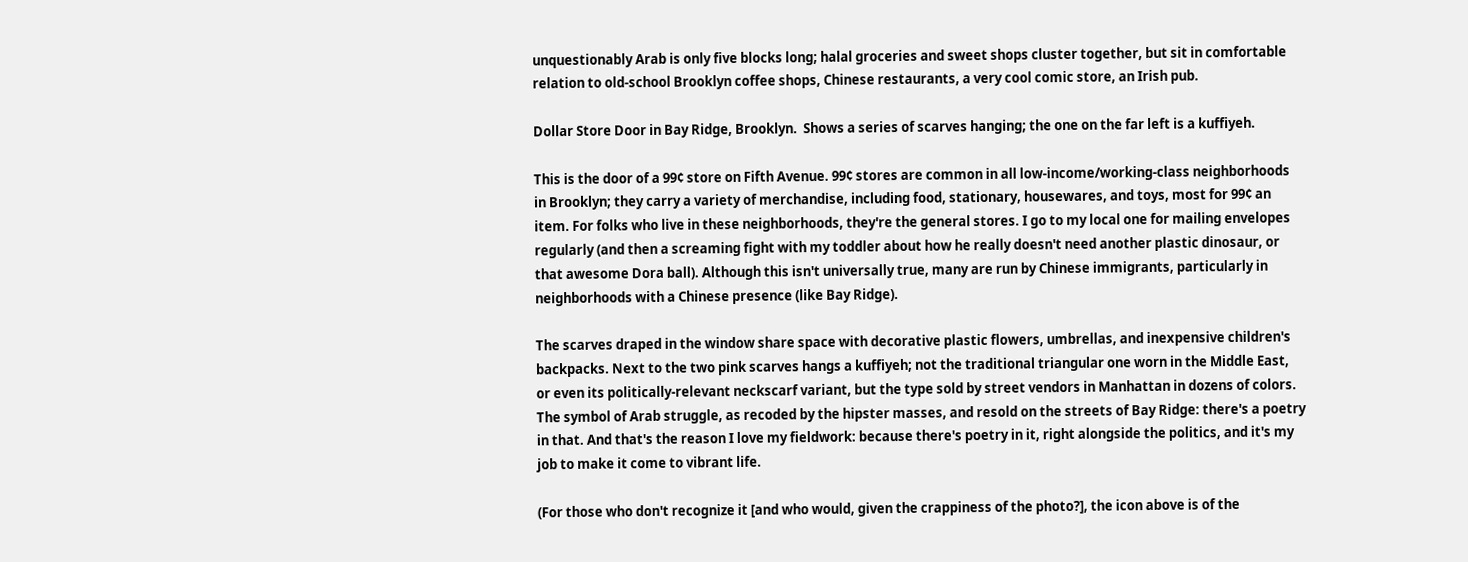unquestionably Arab is only five blocks long; halal groceries and sweet shops cluster together, but sit in comfortable relation to old-school Brooklyn coffee shops, Chinese restaurants, a very cool comic store, an Irish pub.

Dollar Store Door in Bay Ridge, Brooklyn.  Shows a series of scarves hanging; the one on the far left is a kuffiyeh.

This is the door of a 99¢ store on Fifth Avenue. 99¢ stores are common in all low-income/working-class neighborhoods in Brooklyn; they carry a variety of merchandise, including food, stationary, housewares, and toys, most for 99¢ an item. For folks who live in these neighborhoods, they're the general stores. I go to my local one for mailing envelopes regularly (and then a screaming fight with my toddler about how he really doesn't need another plastic dinosaur, or that awesome Dora ball). Although this isn't universally true, many are run by Chinese immigrants, particularly in neighborhoods with a Chinese presence (like Bay Ridge).

The scarves draped in the window share space with decorative plastic flowers, umbrellas, and inexpensive children's backpacks. Next to the two pink scarves hangs a kuffiyeh; not the traditional triangular one worn in the Middle East, or even its politically-relevant neckscarf variant, but the type sold by street vendors in Manhattan in dozens of colors. The symbol of Arab struggle, as recoded by the hipster masses, and resold on the streets of Bay Ridge: there's a poetry in that. And that's the reason I love my fieldwork: because there's poetry in it, right alongside the politics, and it's my job to make it come to vibrant life.

(For those who don't recognize it [and who would, given the crappiness of the photo?], the icon above is of the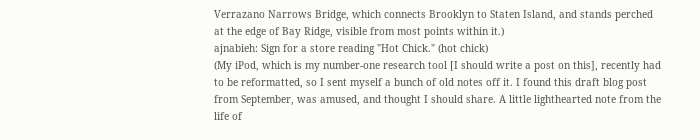Verrazano Narrows Bridge, which connects Brooklyn to Staten Island, and stands perched at the edge of Bay Ridge, visible from most points within it.)
ajnabieh: Sign for a store reading "Hot Chick." (hot chick)
(My iPod, which is my number-one research tool [I should write a post on this], recently had to be reformatted, so I sent myself a bunch of old notes off it. I found this draft blog post from September, was amused, and thought I should share. A little lighthearted note from the life of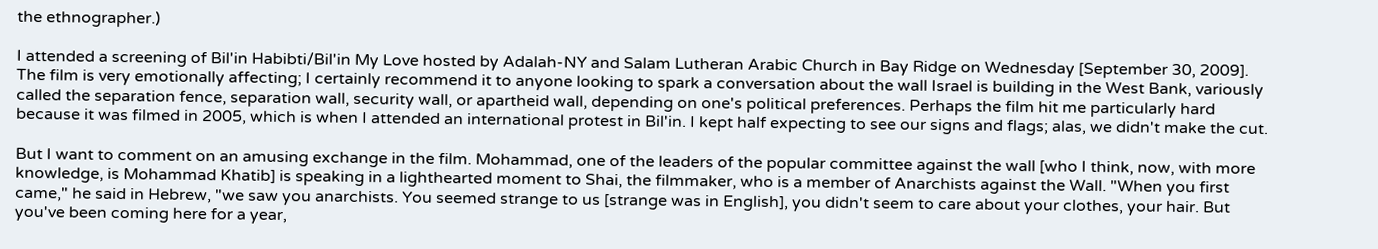the ethnographer.)

I attended a screening of Bil'in Habibti/Bil'in My Love hosted by Adalah-NY and Salam Lutheran Arabic Church in Bay Ridge on Wednesday [September 30, 2009]. The film is very emotionally affecting; I certainly recommend it to anyone looking to spark a conversation about the wall Israel is building in the West Bank, variously called the separation fence, separation wall, security wall, or apartheid wall, depending on one's political preferences. Perhaps the film hit me particularly hard because it was filmed in 2005, which is when I attended an international protest in Bil'in. I kept half expecting to see our signs and flags; alas, we didn't make the cut.

But I want to comment on an amusing exchange in the film. Mohammad, one of the leaders of the popular committee against the wall [who I think, now, with more knowledge, is Mohammad Khatib] is speaking in a lighthearted moment to Shai, the filmmaker, who is a member of Anarchists against the Wall. "When you first came," he said in Hebrew, "we saw you anarchists. You seemed strange to us [strange was in English], you didn't seem to care about your clothes, your hair. But you've been coming here for a year,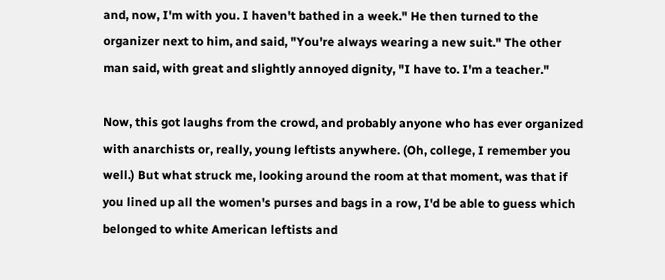and, now, I'm with you. I haven't bathed in a week." He then turned to the organizer next to him, and said, "You're always wearing a new suit." The other man said, with great and slightly annoyed dignity, "I have to. I'm a teacher."

Now, this got laughs from the crowd, and probably anyone who has ever organized with anarchists or, really, young leftists anywhere. (Oh, college, I remember you well.) But what struck me, looking around the room at that moment, was that if you lined up all the women's purses and bags in a row, I'd be able to guess which belonged to white American leftists and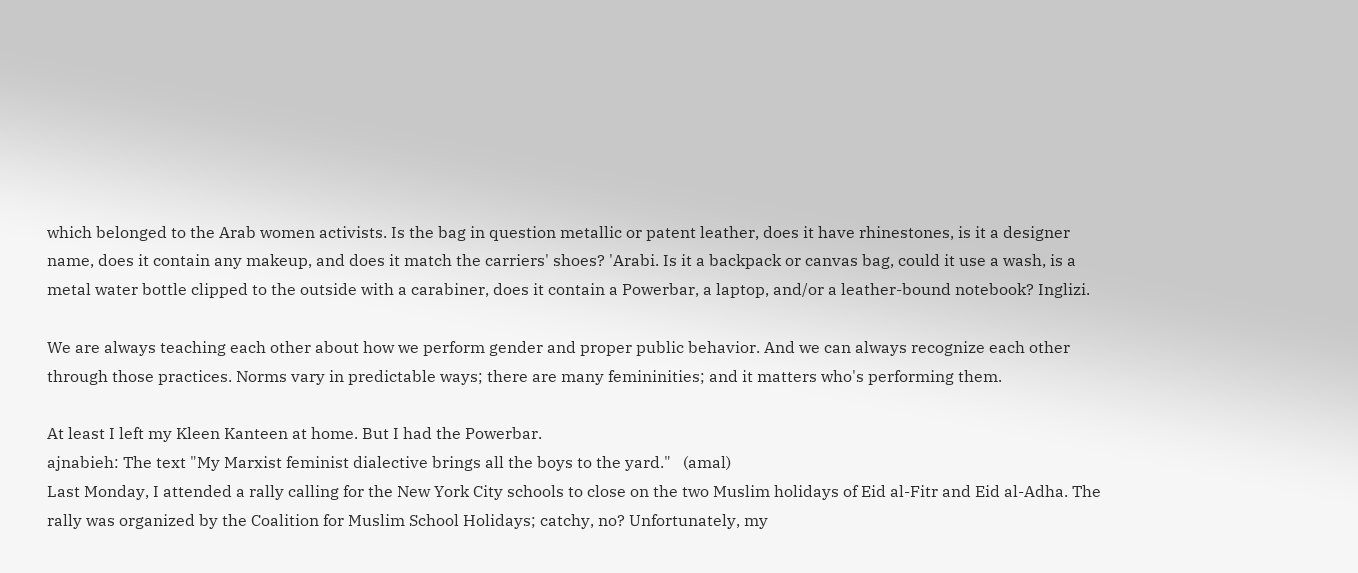which belonged to the Arab women activists. Is the bag in question metallic or patent leather, does it have rhinestones, is it a designer name, does it contain any makeup, and does it match the carriers' shoes? 'Arabi. Is it a backpack or canvas bag, could it use a wash, is a metal water bottle clipped to the outside with a carabiner, does it contain a Powerbar, a laptop, and/or a leather-bound notebook? Inglizi.

We are always teaching each other about how we perform gender and proper public behavior. And we can always recognize each other through those practices. Norms vary in predictable ways; there are many femininities; and it matters who's performing them.

At least I left my Kleen Kanteen at home. But I had the Powerbar.
ajnabieh: The text "My Marxist feminist dialective brings all the boys to the yard."   (amal)
Last Monday, I attended a rally calling for the New York City schools to close on the two Muslim holidays of Eid al-Fitr and Eid al-Adha. The rally was organized by the Coalition for Muslim School Holidays; catchy, no? Unfortunately, my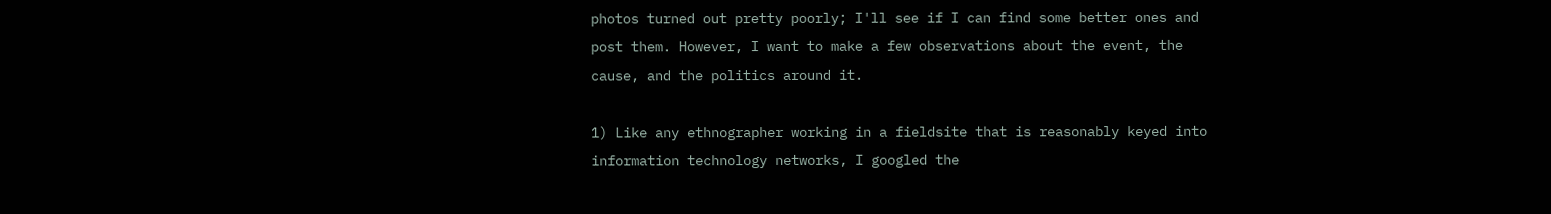photos turned out pretty poorly; I'll see if I can find some better ones and post them. However, I want to make a few observations about the event, the cause, and the politics around it.

1) Like any ethnographer working in a fieldsite that is reasonably keyed into information technology networks, I googled the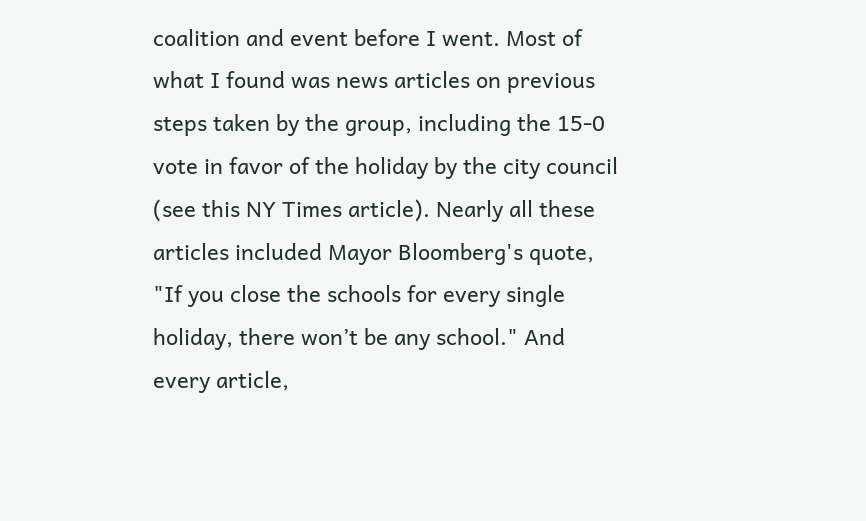coalition and event before I went. Most of what I found was news articles on previous steps taken by the group, including the 15-0 vote in favor of the holiday by the city council (see this NY Times article). Nearly all these articles included Mayor Bloomberg's quote, "If you close the schools for every single holiday, there won’t be any school." And every article,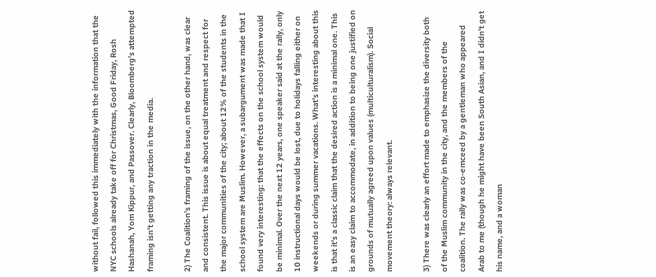without fail, followed this immediately with the information that the NYC schools already take off for Christmas, Good Friday, Rosh Hashanah, Yom Kippur, and Passover. Clearly, Bloomberg's attempted framing isn't getting any traction in the media.

2) The Coalition's framing of the issue, on the other hand, was clear and consistent. This issue is about equal treatment and respect for the major communities of the city; about 12% of the students in the school system are Muslim. However, a subargument was made that I found very interesting: that the effects on the school system would be minimal. Over the next 12 years, one speaker said at the rally, only 10 instructional days would be lost, due to holidays falling either on weekends or during summer vacations. What's interesting about this is that it's a classic claim that the desired action is a minimal one. This is an easy claim to accommodate, in addition to being one justified on grounds of mutually agreed upon values (multiculturalism). Social movement theory: always relevant.

3) There was clearly an effort made to emphasize the diversity both of the Muslim community in the city, and the members of the coalition. The rally was co-emceed by a gentleman who appeared Arab to me (though he might have been South Asian, and I didn't get his name, and a woman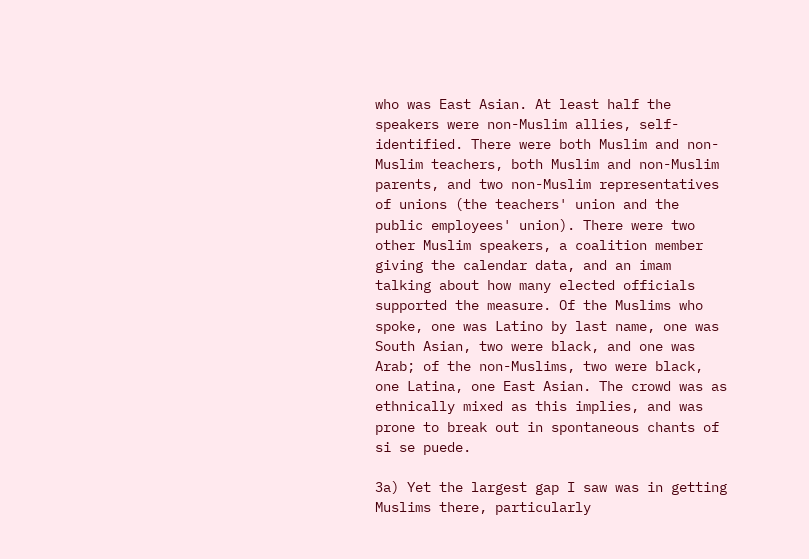who was East Asian. At least half the speakers were non-Muslim allies, self-identified. There were both Muslim and non-Muslim teachers, both Muslim and non-Muslim parents, and two non-Muslim representatives of unions (the teachers' union and the public employees' union). There were two other Muslim speakers, a coalition member giving the calendar data, and an imam talking about how many elected officials supported the measure. Of the Muslims who spoke, one was Latino by last name, one was South Asian, two were black, and one was Arab; of the non-Muslims, two were black, one Latina, one East Asian. The crowd was as ethnically mixed as this implies, and was prone to break out in spontaneous chants of si se puede.

3a) Yet the largest gap I saw was in getting Muslims there, particularly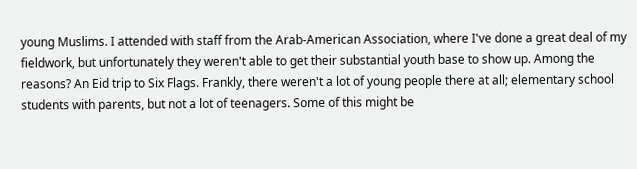young Muslims. I attended with staff from the Arab-American Association, where I've done a great deal of my fieldwork, but unfortunately they weren't able to get their substantial youth base to show up. Among the reasons? An Eid trip to Six Flags. Frankly, there weren't a lot of young people there at all; elementary school students with parents, but not a lot of teenagers. Some of this might be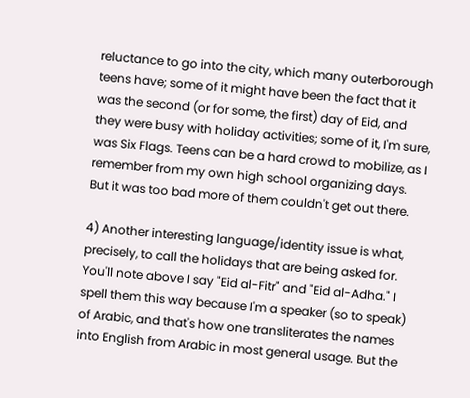reluctance to go into the city, which many outerborough teens have; some of it might have been the fact that it was the second (or for some, the first) day of Eid, and they were busy with holiday activities; some of it, I'm sure, was Six Flags. Teens can be a hard crowd to mobilize, as I remember from my own high school organizing days. But it was too bad more of them couldn't get out there.

4) Another interesting language/identity issue is what, precisely, to call the holidays that are being asked for. You'll note above I say "Eid al-Fitr" and "Eid al-Adha." I spell them this way because I'm a speaker (so to speak) of Arabic, and that's how one transliterates the names into English from Arabic in most general usage. But the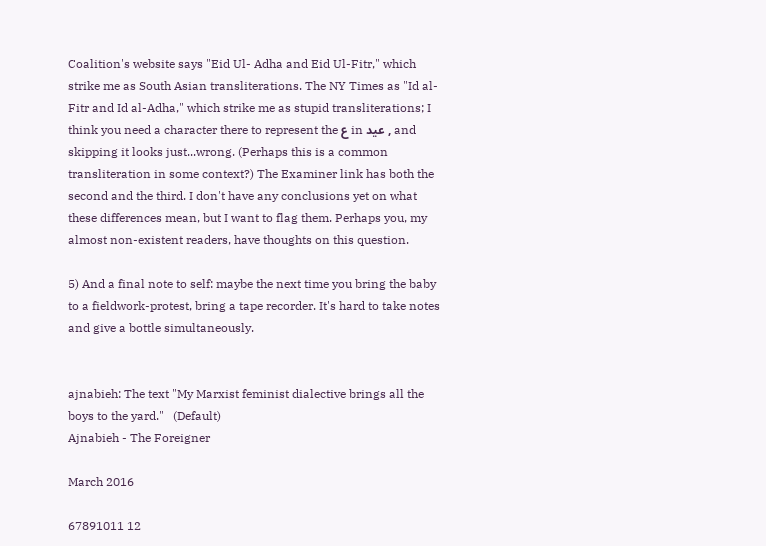Coalition's website says "Eid Ul- Adha and Eid Ul-Fitr," which strike me as South Asian transliterations. The NY Times as "Id al-Fitr and Id al-Adha," which strike me as stupid transliterations; I think you need a character there to represent the ع in عيد , and skipping it looks just...wrong. (Perhaps this is a common transliteration in some context?) The Examiner link has both the second and the third. I don't have any conclusions yet on what these differences mean, but I want to flag them. Perhaps you, my almost non-existent readers, have thoughts on this question.

5) And a final note to self: maybe the next time you bring the baby to a fieldwork-protest, bring a tape recorder. It's hard to take notes and give a bottle simultaneously.


ajnabieh: The text "My Marxist feminist dialective brings all the boys to the yard."   (Default)
Ajnabieh - The Foreigner

March 2016

67891011 12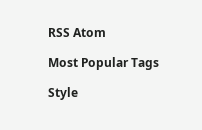RSS Atom

Most Popular Tags

Style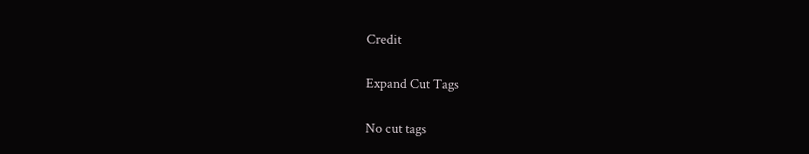Credit

Expand Cut Tags

No cut tags